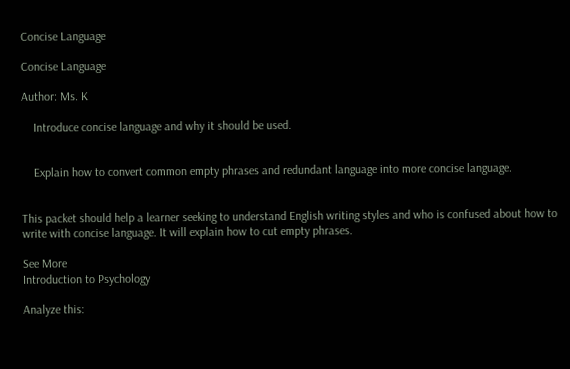Concise Language

Concise Language

Author: Ms. K

    Introduce concise language and why it should be used.


    Explain how to convert common empty phrases and redundant language into more concise language.


This packet should help a learner seeking to understand English writing styles and who is confused about how to write with concise language. It will explain how to cut empty phrases.

See More
Introduction to Psychology

Analyze this: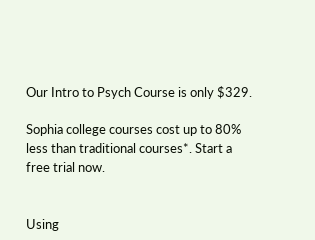Our Intro to Psych Course is only $329.

Sophia college courses cost up to 80% less than traditional courses*. Start a free trial now.


Using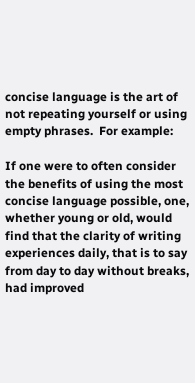concise language is the art of not repeating yourself or using empty phrases.  For example:

If one were to often consider the benefits of using the most concise language possible, one, whether young or old, would find that the clarity of writing experiences daily, that is to say from day to day without breaks, had improved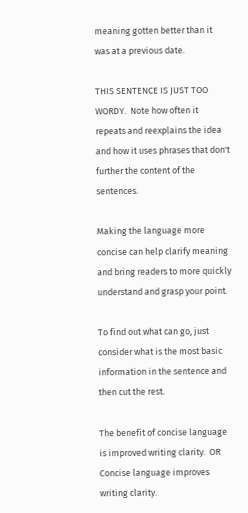meaning gotten better than it was at a previous date.

THIS SENTENCE IS JUST TOO WORDY.  Note how often it repeats and reexplains the idea and how it uses phrases that don't further the content of the sentences.

Making the language more concise can help clarify meaning and bring readers to more quickly understand and grasp your point.

To find out what can go, just consider what is the most basic information in the sentence and then cut the rest.

The benefit of concise language is improved writing clarity.  OR  Concise language improves writing clarity.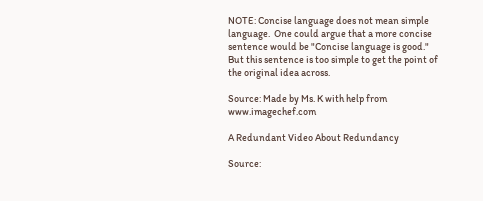NOTE: Concise language does not mean simple language.  One could argue that a more concise sentence would be "Concise language is good." But this sentence is too simple to get the point of the original idea across.

Source: Made by Ms. K with help from www.imagechef.com

A Redundant Video About Redundancy

Source: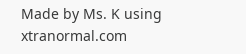Made by Ms. K using xtranormal.com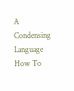A Condensing Language How To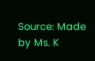Source: Made by Ms. K